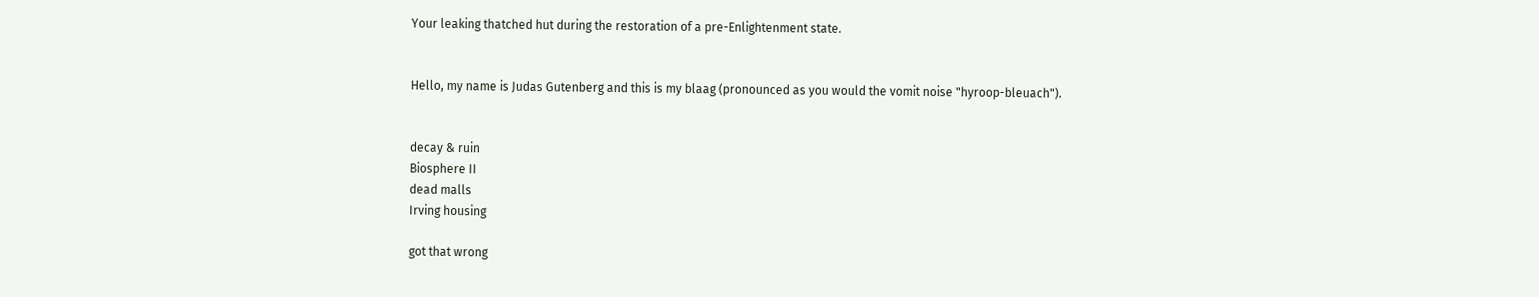Your leaking thatched hut during the restoration of a pre-Enlightenment state.


Hello, my name is Judas Gutenberg and this is my blaag (pronounced as you would the vomit noise "hyroop-bleuach").


decay & ruin
Biosphere II
dead malls
Irving housing

got that wrong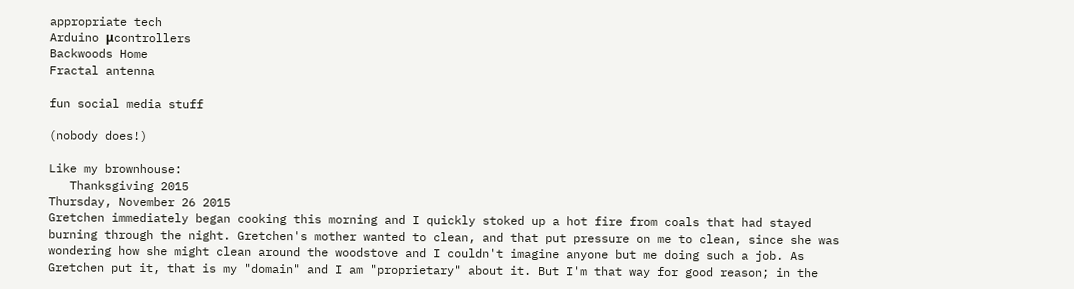appropriate tech
Arduino μcontrollers
Backwoods Home
Fractal antenna

fun social media stuff

(nobody does!)

Like my brownhouse:
   Thanksgiving 2015
Thursday, November 26 2015
Gretchen immediately began cooking this morning and I quickly stoked up a hot fire from coals that had stayed burning through the night. Gretchen's mother wanted to clean, and that put pressure on me to clean, since she was wondering how she might clean around the woodstove and I couldn't imagine anyone but me doing such a job. As Gretchen put it, that is my "domain" and I am "proprietary" about it. But I'm that way for good reason; in the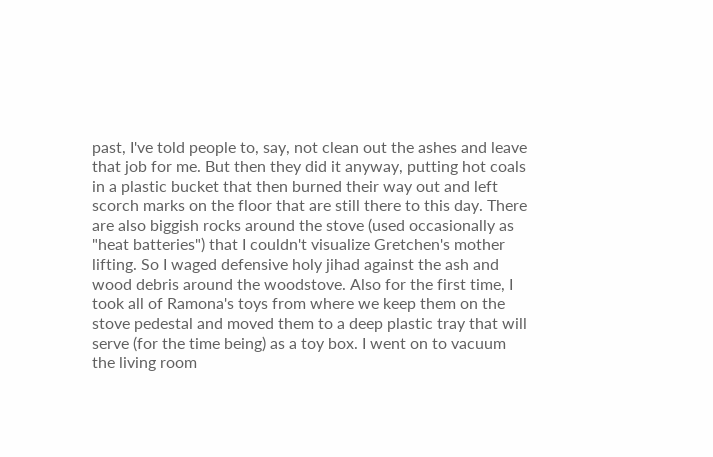past, I've told people to, say, not clean out the ashes and leave that job for me. But then they did it anyway, putting hot coals in a plastic bucket that then burned their way out and left scorch marks on the floor that are still there to this day. There are also biggish rocks around the stove (used occasionally as "heat batteries") that I couldn't visualize Gretchen's mother lifting. So I waged defensive holy jihad against the ash and wood debris around the woodstove. Also for the first time, I took all of Ramona's toys from where we keep them on the stove pedestal and moved them to a deep plastic tray that will serve (for the time being) as a toy box. I went on to vacuum the living room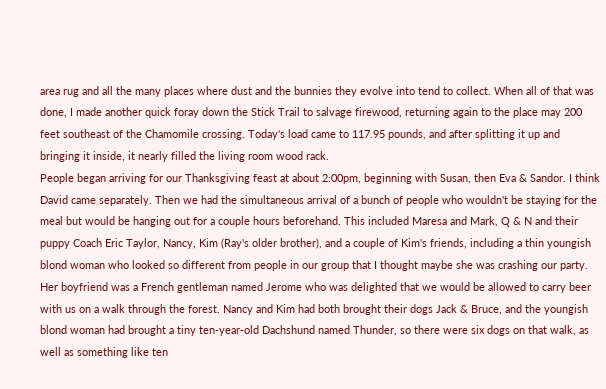area rug and all the many places where dust and the bunnies they evolve into tend to collect. When all of that was done, I made another quick foray down the Stick Trail to salvage firewood, returning again to the place may 200 feet southeast of the Chamomile crossing. Today's load came to 117.95 pounds, and after splitting it up and bringing it inside, it nearly filled the living room wood rack.
People began arriving for our Thanksgiving feast at about 2:00pm, beginning with Susan, then Eva & Sandor. I think David came separately. Then we had the simultaneous arrival of a bunch of people who wouldn't be staying for the meal but would be hanging out for a couple hours beforehand. This included Maresa and Mark, Q & N and their puppy Coach Eric Taylor, Nancy, Kim (Ray's older brother), and a couple of Kim's friends, including a thin youngish blond woman who looked so different from people in our group that I thought maybe she was crashing our party. Her boyfriend was a French gentleman named Jerome who was delighted that we would be allowed to carry beer with us on a walk through the forest. Nancy and Kim had both brought their dogs Jack & Bruce, and the youngish blond woman had brought a tiny ten-year-old Dachshund named Thunder, so there were six dogs on that walk, as well as something like ten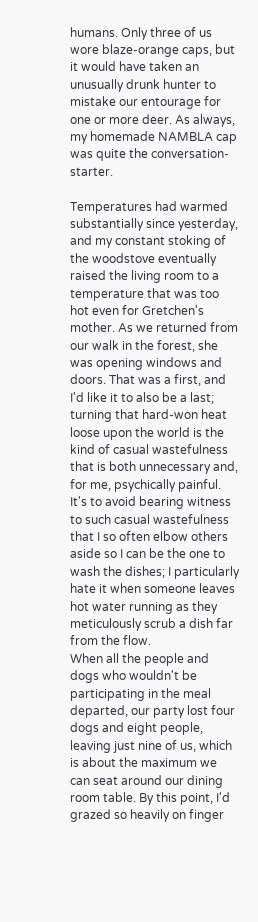humans. Only three of us wore blaze-orange caps, but it would have taken an unusually drunk hunter to mistake our entourage for one or more deer. As always, my homemade NAMBLA cap was quite the conversation-starter.

Temperatures had warmed substantially since yesterday, and my constant stoking of the woodstove eventually raised the living room to a temperature that was too hot even for Gretchen's mother. As we returned from our walk in the forest, she was opening windows and doors. That was a first, and I'd like it to also be a last; turning that hard-won heat loose upon the world is the kind of casual wastefulness that is both unnecessary and, for me, psychically painful. It's to avoid bearing witness to such casual wastefulness that I so often elbow others aside so I can be the one to wash the dishes; I particularly hate it when someone leaves hot water running as they meticulously scrub a dish far from the flow.
When all the people and dogs who wouldn't be participating in the meal departed, our party lost four dogs and eight people, leaving just nine of us, which is about the maximum we can seat around our dining room table. By this point, I'd grazed so heavily on finger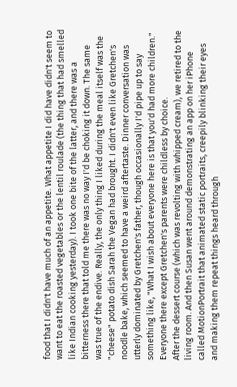food that I didn't have much of an appetite. What appetite I did have didn't seem to want to eat the roasted vegetables or the lentil roulade (the thing that had smelled like Indian cooking yesterday). I took one bite of the latter, and there was a bitterness there that told me there was no way I'd be choking it down. The same was true of the endive. Really, the only thing I liked during the meal itself was the "cheese" potato dish Sarah the Vegan had brought. I didn't even like Gretchen's noodle bake, which seemed to have a weird aftertaste. Dinner conversation was utterly dominated by Gretchen's father, though occasionally I'd pipe up to say something like, "What I wish about everyone here is that you'd had more children." Everyone there except Gretchen's parents were childless by choice.
After the dessert course (which was revolting with whipped cream), we retired to the living room. And then Susan went around demonstrating an app on her iPhone called MotionPortrait that animated static portraits, creepily blinking their eyes and making them repeat things heard through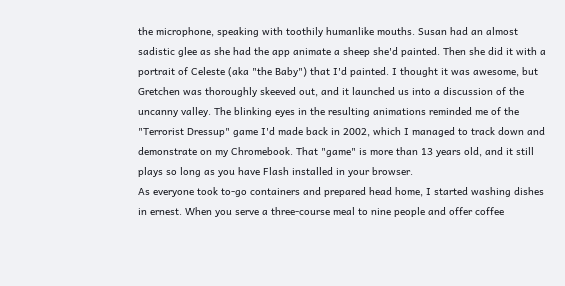the microphone, speaking with toothily humanlike mouths. Susan had an almost sadistic glee as she had the app animate a sheep she'd painted. Then she did it with a portrait of Celeste (aka "the Baby") that I'd painted. I thought it was awesome, but Gretchen was thoroughly skeeved out, and it launched us into a discussion of the uncanny valley. The blinking eyes in the resulting animations reminded me of the "Terrorist Dressup" game I'd made back in 2002, which I managed to track down and demonstrate on my Chromebook. That "game" is more than 13 years old, and it still plays so long as you have Flash installed in your browser.
As everyone took to-go containers and prepared head home, I started washing dishes in ernest. When you serve a three-course meal to nine people and offer coffee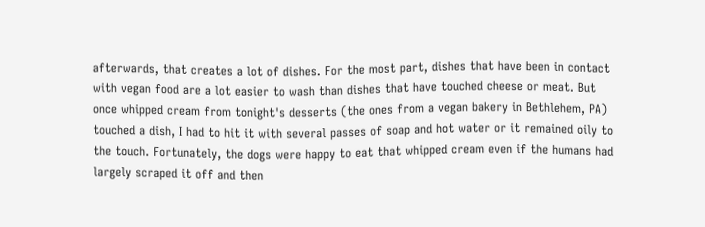afterwards, that creates a lot of dishes. For the most part, dishes that have been in contact with vegan food are a lot easier to wash than dishes that have touched cheese or meat. But once whipped cream from tonight's desserts (the ones from a vegan bakery in Bethlehem, PA) touched a dish, I had to hit it with several passes of soap and hot water or it remained oily to the touch. Fortunately, the dogs were happy to eat that whipped cream even if the humans had largely scraped it off and then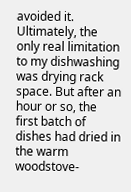avoided it. Ultimately, the only real limitation to my dishwashing was drying rack space. But after an hour or so, the first batch of dishes had dried in the warm woodstove-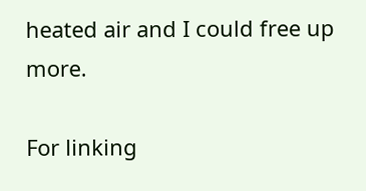heated air and I could free up more.

For linking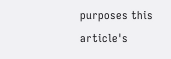purposes this article's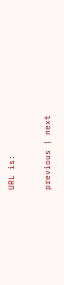URL is:

previous | next